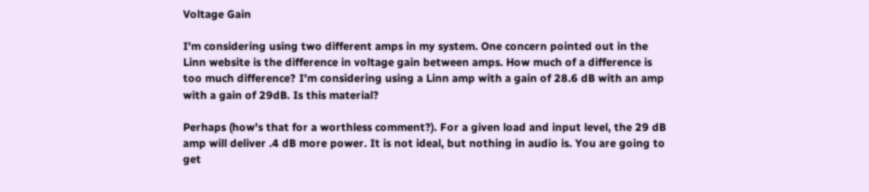Voltage Gain

I'm considering using two different amps in my system. One concern pointed out in the Linn website is the difference in voltage gain between amps. How much of a difference is too much difference? I'm considering using a Linn amp with a gain of 28.6 dB with an amp with a gain of 29dB. Is this material?

Perhaps (how's that for a worthless comment?). For a given load and input level, the 29 dB amp will deliver .4 dB more power. It is not ideal, but nothing in audio is. You are going to get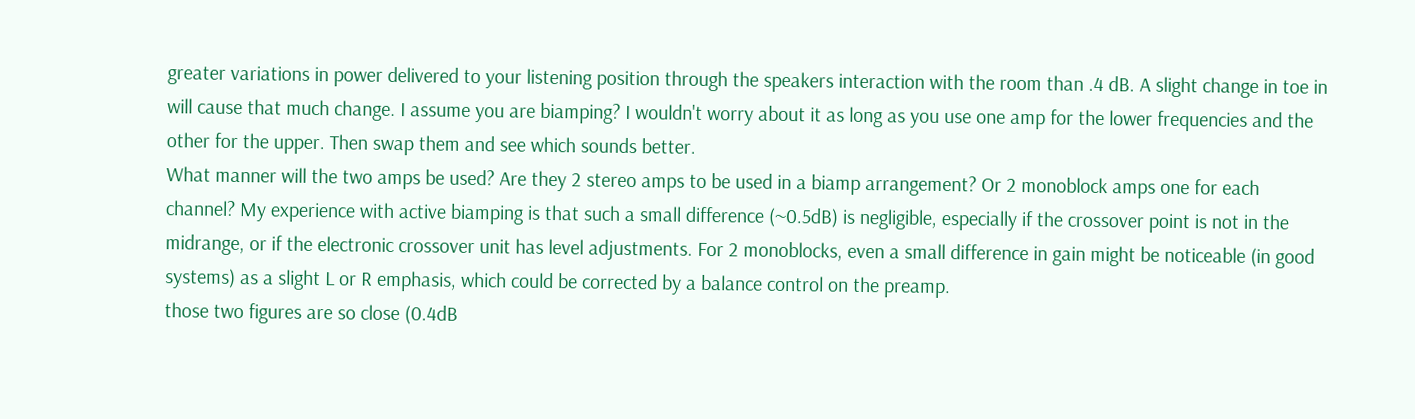greater variations in power delivered to your listening position through the speakers interaction with the room than .4 dB. A slight change in toe in will cause that much change. I assume you are biamping? I wouldn't worry about it as long as you use one amp for the lower frequencies and the other for the upper. Then swap them and see which sounds better.
What manner will the two amps be used? Are they 2 stereo amps to be used in a biamp arrangement? Or 2 monoblock amps one for each channel? My experience with active biamping is that such a small difference (~0.5dB) is negligible, especially if the crossover point is not in the midrange, or if the electronic crossover unit has level adjustments. For 2 monoblocks, even a small difference in gain might be noticeable (in good systems) as a slight L or R emphasis, which could be corrected by a balance control on the preamp.
those two figures are so close (0.4dB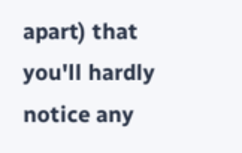apart) that you'll hardly notice any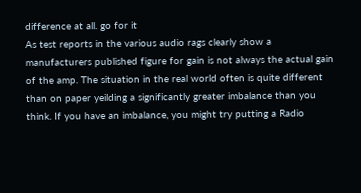difference at all. go for it
As test reports in the various audio rags clearly show a manufacturers published figure for gain is not always the actual gain of the amp. The situation in the real world often is quite different than on paper yeilding a significantly greater imbalance than you think. If you have an imbalance, you might try putting a Radio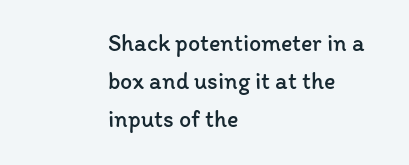Shack potentiometer in a box and using it at the inputs of the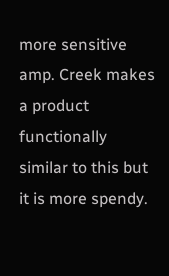more sensitive amp. Creek makes a product functionally similar to this but it is more spendy.